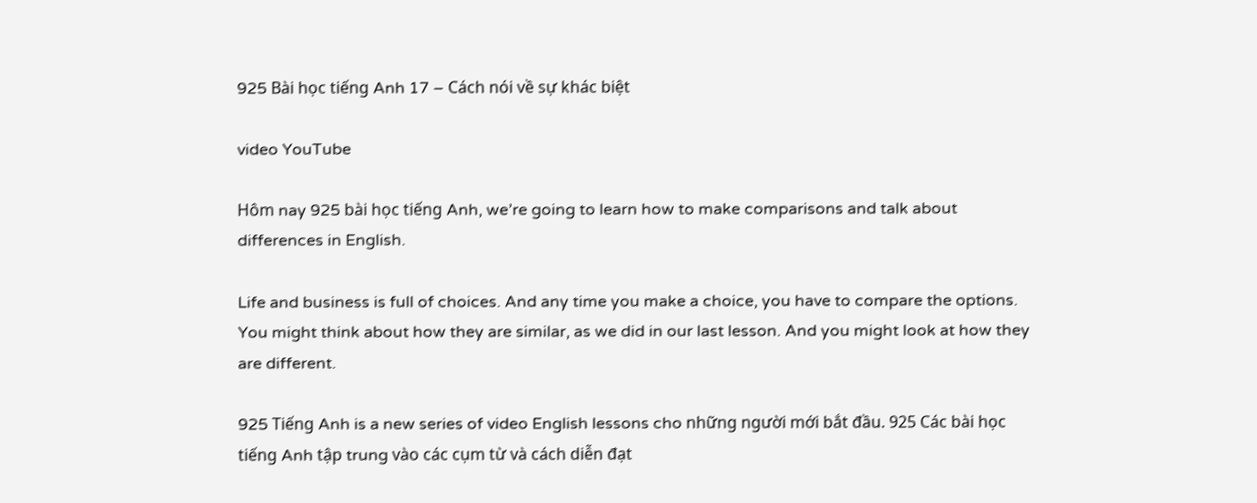925 Bài học tiếng Anh 17 – Cách nói về sự khác biệt

video YouTube

Hôm nay 925 bài học tiếng Anh, we’re going to learn how to make comparisons and talk about differences in English.

Life and business is full of choices. And any time you make a choice, you have to compare the options. You might think about how they are similar, as we did in our last lesson. And you might look at how they are different.

925 Tiếng Anh is a new series of video English lessons cho những người mới bắt đầu. 925 Các bài học tiếng Anh tập trung vào các cụm từ và cách diễn đạt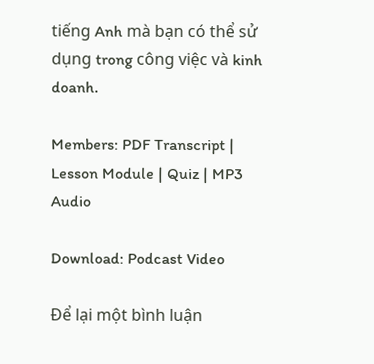tiếng Anh mà bạn có thể sử dụng trong công việc và kinh doanh.

Members: PDF Transcript | Lesson Module | Quiz | MP3 Audio

Download: Podcast Video

Để lại một bình luận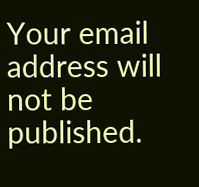Your email address will not be published.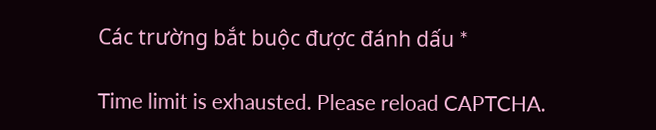Các trường bắt buộc được đánh dấu *

Time limit is exhausted. Please reload CAPTCHA.